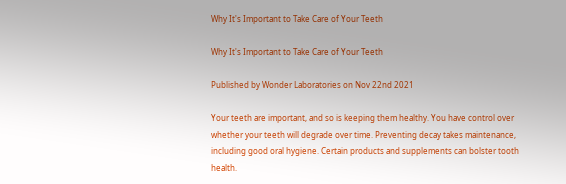Why It's Important to Take Care of Your Teeth

Why It's Important to Take Care of Your Teeth

Published by Wonder Laboratories on Nov 22nd 2021

Your teeth are important, and so is keeping them healthy. You have control over whether your teeth will degrade over time. Preventing decay takes maintenance, including good oral hygiene. Certain products and supplements can bolster tooth health.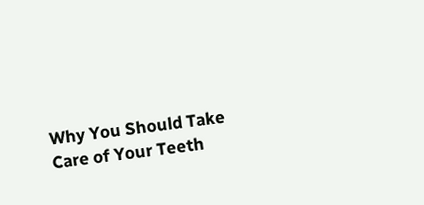Why You Should Take Care of Your Teeth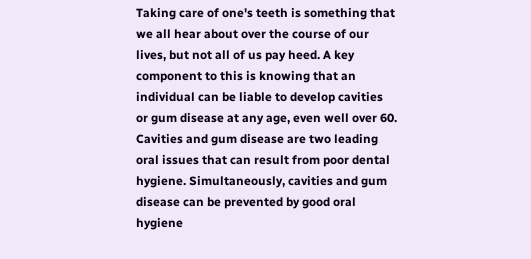Taking care of one's teeth is something that we all hear about over the course of our lives, but not all of us pay heed. A key component to this is knowing that an individual can be liable to develop cavities or gum disease at any age, even well over 60. Cavities and gum disease are two leading oral issues that can result from poor dental hygiene. Simultaneously, cavities and gum disease can be prevented by good oral hygiene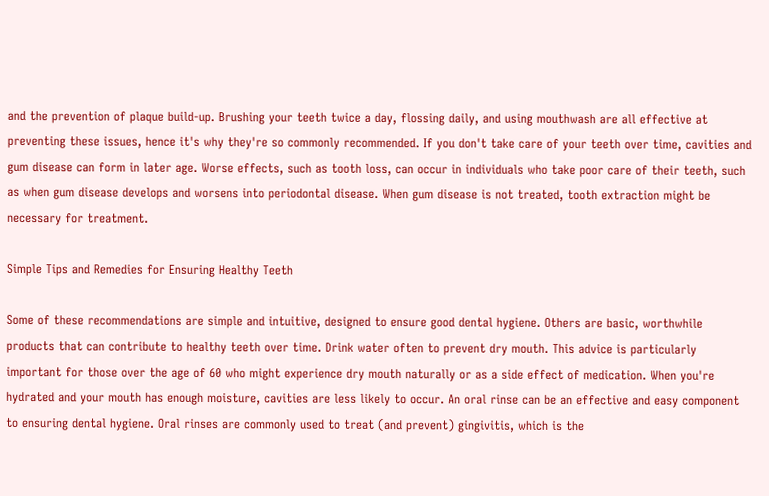and the prevention of plaque build-up. Brushing your teeth twice a day, flossing daily, and using mouthwash are all effective at preventing these issues, hence it's why they're so commonly recommended. If you don't take care of your teeth over time, cavities and gum disease can form in later age. Worse effects, such as tooth loss, can occur in individuals who take poor care of their teeth, such as when gum disease develops and worsens into periodontal disease. When gum disease is not treated, tooth extraction might be necessary for treatment.

Simple Tips and Remedies for Ensuring Healthy Teeth

Some of these recommendations are simple and intuitive, designed to ensure good dental hygiene. Others are basic, worthwhile products that can contribute to healthy teeth over time. Drink water often to prevent dry mouth. This advice is particularly important for those over the age of 60 who might experience dry mouth naturally or as a side effect of medication. When you're hydrated and your mouth has enough moisture, cavities are less likely to occur. An oral rinse can be an effective and easy component to ensuring dental hygiene. Oral rinses are commonly used to treat (and prevent) gingivitis, which is the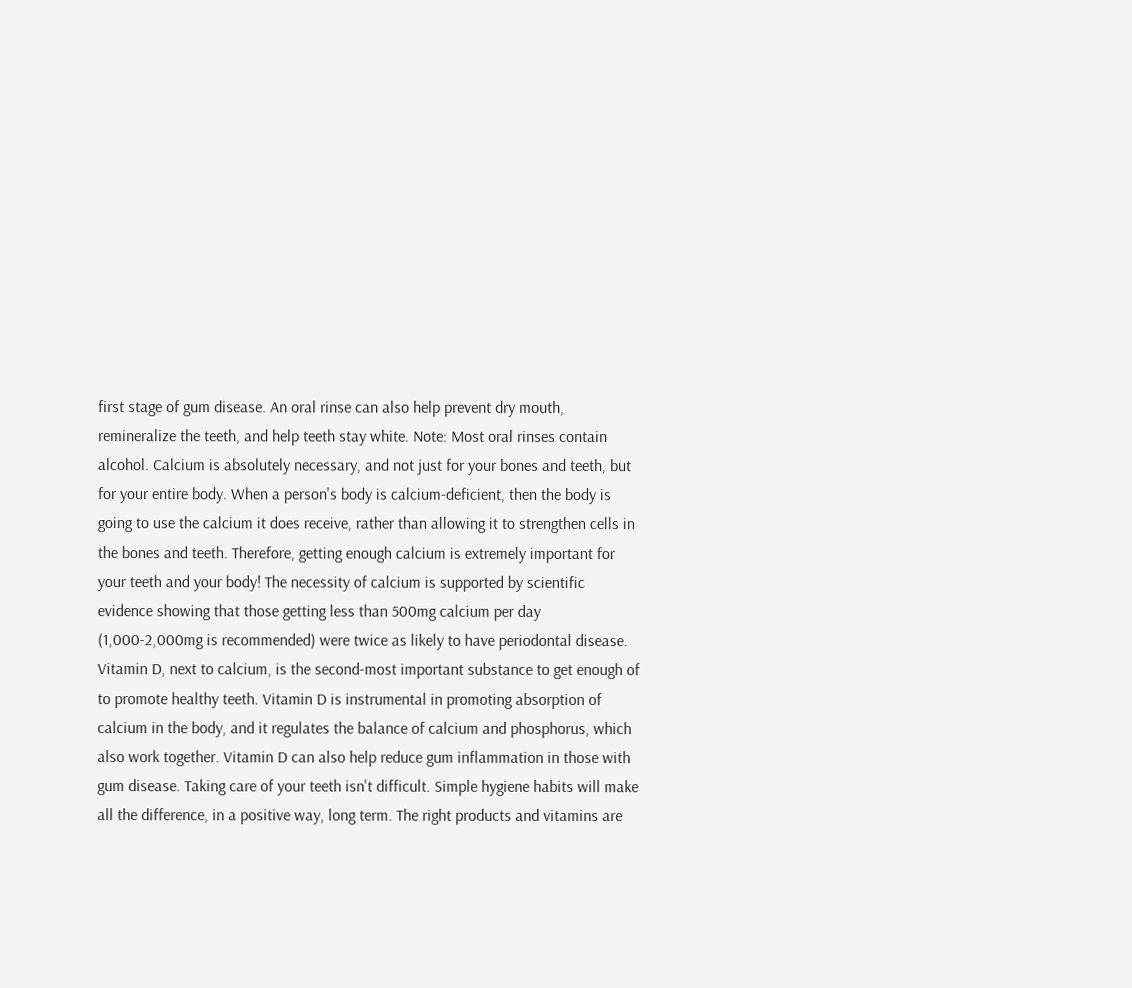first stage of gum disease. An oral rinse can also help prevent dry mouth, remineralize the teeth, and help teeth stay white. Note: Most oral rinses contain alcohol. Calcium is absolutely necessary, and not just for your bones and teeth, but for your entire body. When a person's body is calcium-deficient, then the body is going to use the calcium it does receive, rather than allowing it to strengthen cells in the bones and teeth. Therefore, getting enough calcium is extremely important for your teeth and your body! The necessity of calcium is supported by scientific evidence showing that those getting less than 500mg calcium per day (1,000-2,000mg is recommended) were twice as likely to have periodontal disease. Vitamin D, next to calcium, is the second-most important substance to get enough of to promote healthy teeth. Vitamin D is instrumental in promoting absorption of calcium in the body, and it regulates the balance of calcium and phosphorus, which also work together. Vitamin D can also help reduce gum inflammation in those with gum disease. Taking care of your teeth isn't difficult. Simple hygiene habits will make all the difference, in a positive way, long term. The right products and vitamins are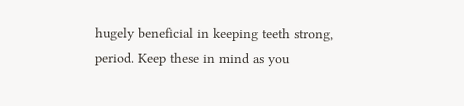hugely beneficial in keeping teeth strong, period. Keep these in mind as you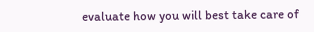evaluate how you will best take care of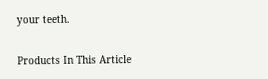your teeth.

Products In This Article